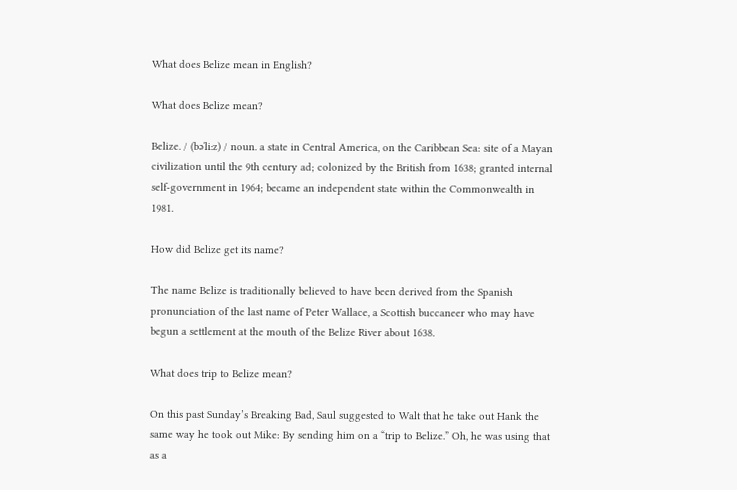What does Belize mean in English?

What does Belize mean?

Belize. / (bəˈliːz) / noun. a state in Central America, on the Caribbean Sea: site of a Mayan civilization until the 9th century ad; colonized by the British from 1638; granted internal self-government in 1964; became an independent state within the Commonwealth in 1981.

How did Belize get its name?

The name Belize is traditionally believed to have been derived from the Spanish pronunciation of the last name of Peter Wallace, a Scottish buccaneer who may have begun a settlement at the mouth of the Belize River about 1638.

What does trip to Belize mean?

On this past Sunday’s Breaking Bad, Saul suggested to Walt that he take out Hank the same way he took out Mike: By sending him on a “trip to Belize.” Oh, he was using that as a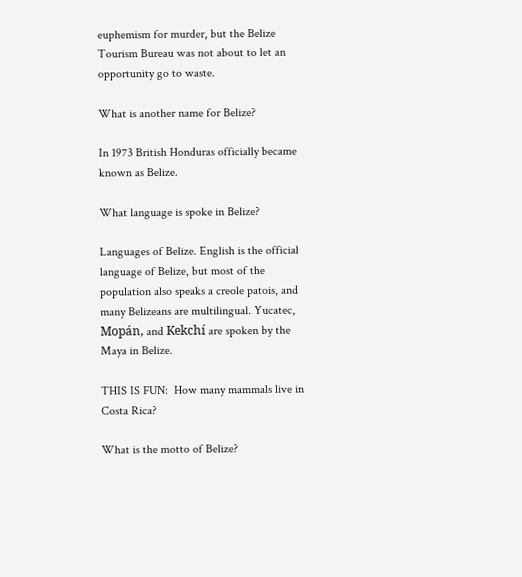euphemism for murder, but the Belize Tourism Bureau was not about to let an opportunity go to waste.

What is another name for Belize?

In 1973 British Honduras officially became known as Belize.

What language is spoke in Belize?

Languages of Belize. English is the official language of Belize, but most of the population also speaks a creole patois, and many Belizeans are multilingual. Yucatec, Mopán, and Kekchí are spoken by the Maya in Belize.

THIS IS FUN:  How many mammals live in Costa Rica?

What is the motto of Belize?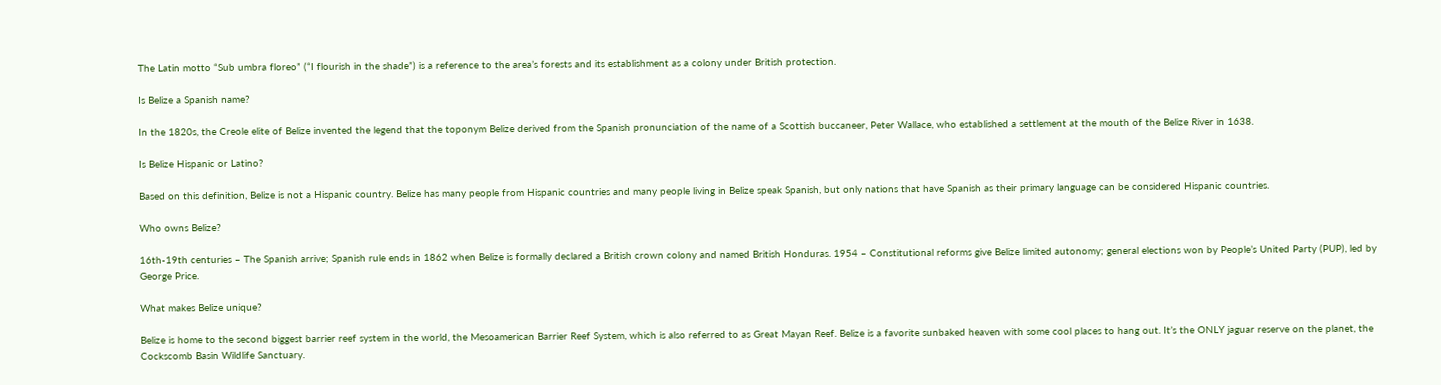The Latin motto “Sub umbra floreo” (“I flourish in the shade”) is a reference to the area’s forests and its establishment as a colony under British protection.

Is Belize a Spanish name?

In the 1820s, the Creole elite of Belize invented the legend that the toponym Belize derived from the Spanish pronunciation of the name of a Scottish buccaneer, Peter Wallace, who established a settlement at the mouth of the Belize River in 1638.

Is Belize Hispanic or Latino?

Based on this definition, Belize is not a Hispanic country. Belize has many people from Hispanic countries and many people living in Belize speak Spanish, but only nations that have Spanish as their primary language can be considered Hispanic countries.

Who owns Belize?

16th-19th centuries – The Spanish arrive; Spanish rule ends in 1862 when Belize is formally declared a British crown colony and named British Honduras. 1954 – Constitutional reforms give Belize limited autonomy; general elections won by People’s United Party (PUP), led by George Price.

What makes Belize unique?

Belize is home to the second biggest barrier reef system in the world, the Mesoamerican Barrier Reef System, which is also referred to as Great Mayan Reef. Belize is a favorite sunbaked heaven with some cool places to hang out. It’s the ONLY jaguar reserve on the planet, the Cockscomb Basin Wildlife Sanctuary.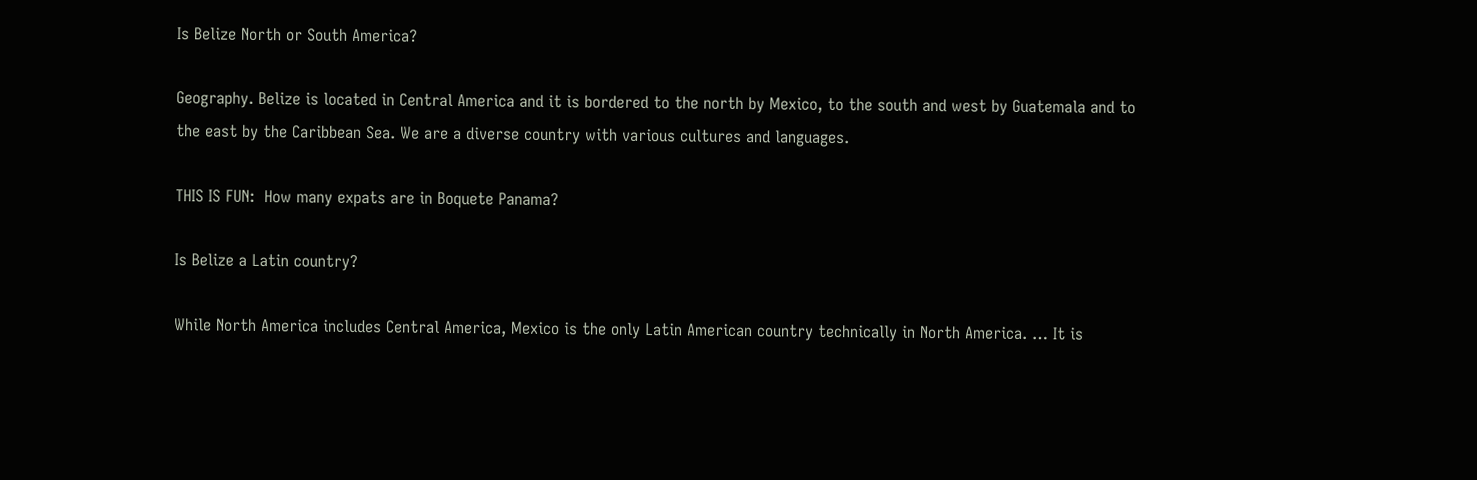Is Belize North or South America?

Geography. Belize is located in Central America and it is bordered to the north by Mexico, to the south and west by Guatemala and to the east by the Caribbean Sea. We are a diverse country with various cultures and languages.

THIS IS FUN:  How many expats are in Boquete Panama?

Is Belize a Latin country?

While North America includes Central America, Mexico is the only Latin American country technically in North America. … It is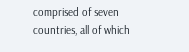comprised of seven countries, all of which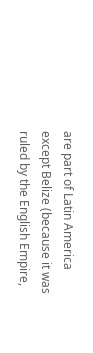are part of Latin America except Belize (because it was ruled by the English Empire,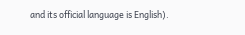and its official language is English).